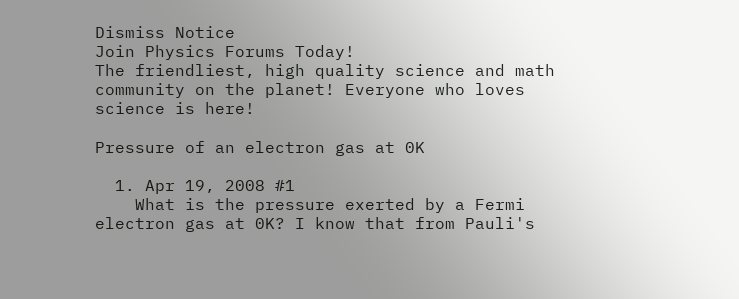Dismiss Notice
Join Physics Forums Today!
The friendliest, high quality science and math community on the planet! Everyone who loves science is here!

Pressure of an electron gas at 0K

  1. Apr 19, 2008 #1
    What is the pressure exerted by a Fermi electron gas at 0K? I know that from Pauli's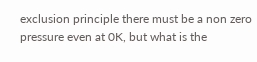exclusion principle there must be a non zero pressure even at 0K, but what is the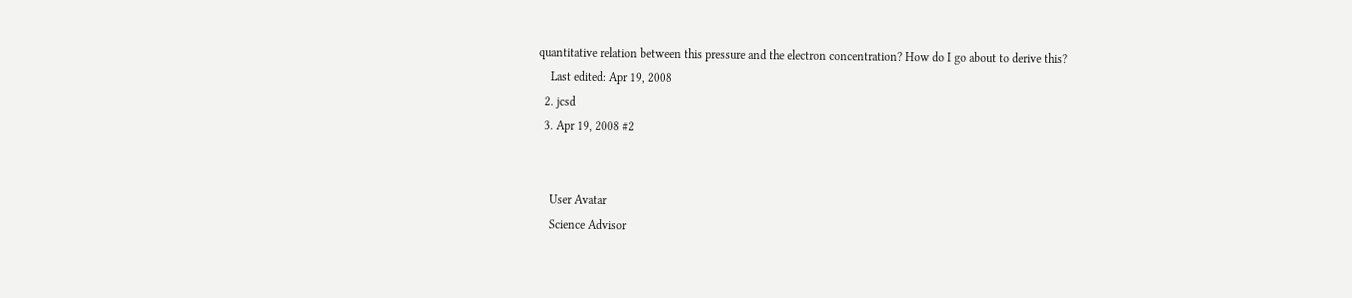quantitative relation between this pressure and the electron concentration? How do I go about to derive this?
    Last edited: Apr 19, 2008
  2. jcsd
  3. Apr 19, 2008 #2


    User Avatar
    Science Advisor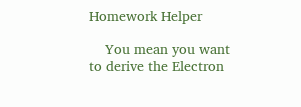Homework Helper

    You mean you want to derive the Electron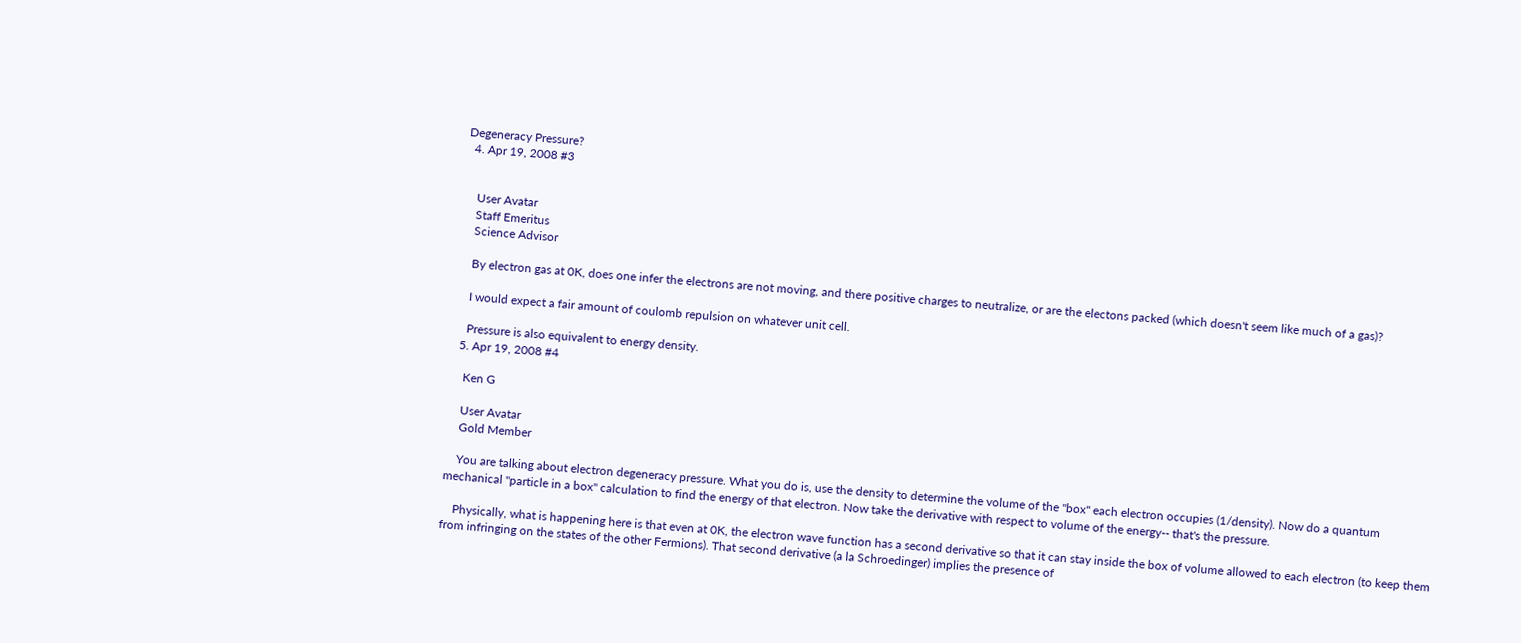Degeneracy Pressure?
  4. Apr 19, 2008 #3


    User Avatar
    Staff Emeritus
    Science Advisor

    By electron gas at 0K, does one infer the electrons are not moving, and there positive charges to neutralize, or are the electons packed (which doesn't seem like much of a gas)?

    I would expect a fair amount of coulomb repulsion on whatever unit cell.

    Pressure is also equivalent to energy density.
  5. Apr 19, 2008 #4

    Ken G

    User Avatar
    Gold Member

    You are talking about electron degeneracy pressure. What you do is, use the density to determine the volume of the "box" each electron occupies (1/density). Now do a quantum mechanical "particle in a box" calculation to find the energy of that electron. Now take the derivative with respect to volume of the energy-- that's the pressure.

    Physically, what is happening here is that even at 0K, the electron wave function has a second derivative so that it can stay inside the box of volume allowed to each electron (to keep them from infringing on the states of the other Fermions). That second derivative (a la Schroedinger) implies the presence of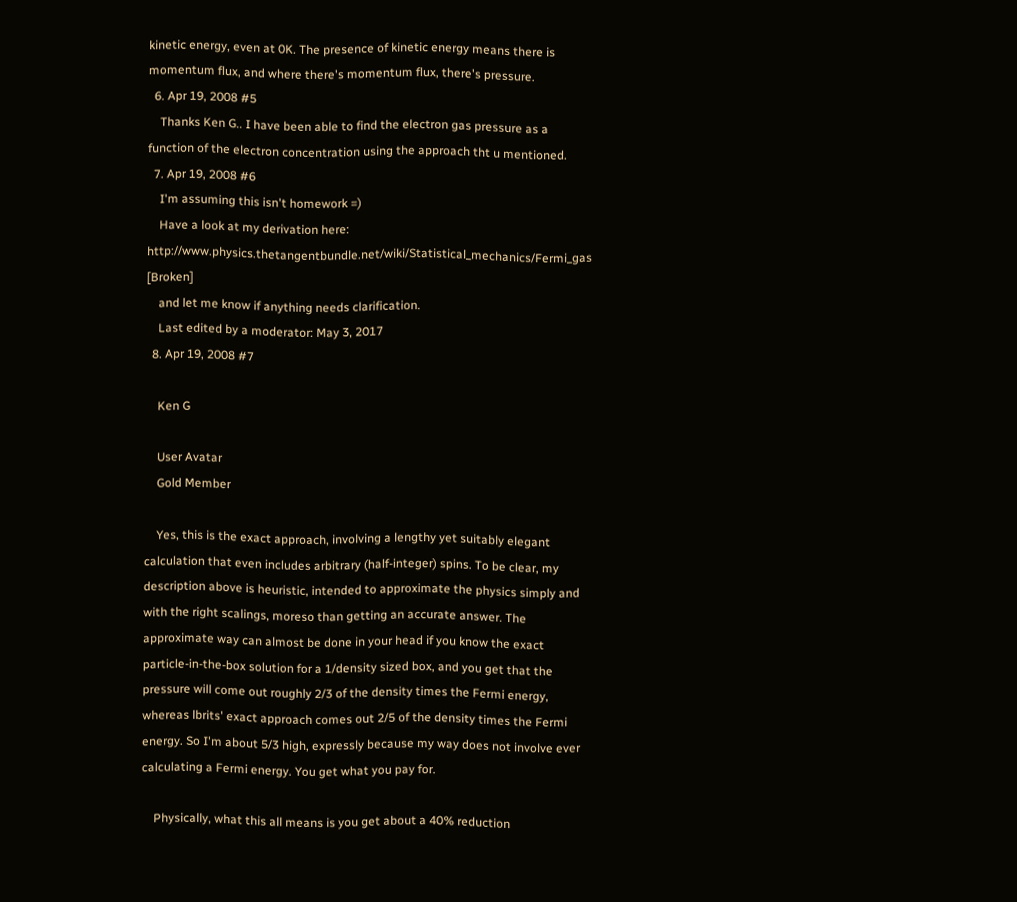kinetic energy, even at 0K. The presence of kinetic energy means there is momentum flux, and where there's momentum flux, there's pressure.
  6. Apr 19, 2008 #5
    Thanks Ken G.. I have been able to find the electron gas pressure as a function of the electron concentration using the approach tht u mentioned.
  7. Apr 19, 2008 #6
    I'm assuming this isn't homework =)
    Have a look at my derivation here: http://www.physics.thetangentbundle.net/wiki/Statistical_mechanics/Fermi_gas [Broken]
    and let me know if anything needs clarification.
    Last edited by a moderator: May 3, 2017
  8. Apr 19, 2008 #7

    Ken G

    User Avatar
    Gold Member

    Yes, this is the exact approach, involving a lengthy yet suitably elegant calculation that even includes arbitrary (half-integer) spins. To be clear, my description above is heuristic, intended to approximate the physics simply and with the right scalings, moreso than getting an accurate answer. The approximate way can almost be done in your head if you know the exact particle-in-the-box solution for a 1/density sized box, and you get that the pressure will come out roughly 2/3 of the density times the Fermi energy, whereas lbrits' exact approach comes out 2/5 of the density times the Fermi energy. So I'm about 5/3 high, expressly because my way does not involve ever calculating a Fermi energy. You get what you pay for.

    Physically, what this all means is you get about a 40% reduction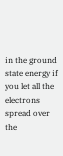in the ground state energy if you let all the electrons spread over the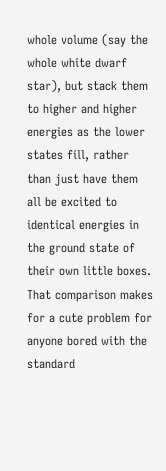whole volume (say the whole white dwarf star), but stack them to higher and higher energies as the lower states fill, rather than just have them all be excited to identical energies in the ground state of their own little boxes. That comparison makes for a cute problem for anyone bored with the standard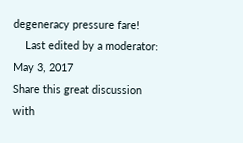degeneracy pressure fare!
    Last edited by a moderator: May 3, 2017
Share this great discussion with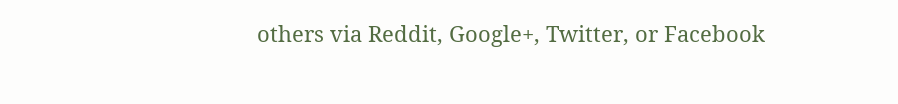others via Reddit, Google+, Twitter, or Facebook